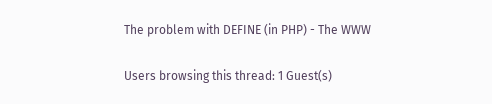The problem with DEFINE (in PHP) - The WWW

Users browsing this thread: 1 Guest(s)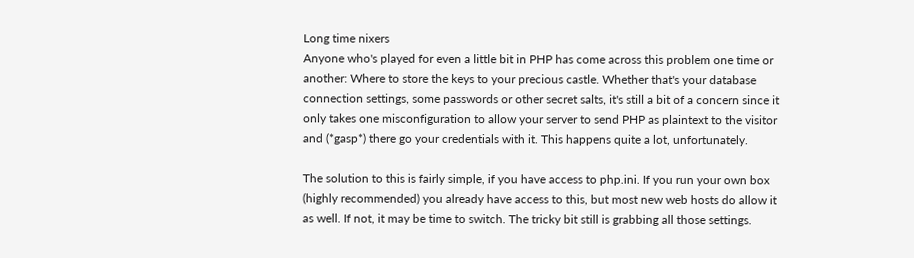Long time nixers
Anyone who's played for even a little bit in PHP has come across this problem one time or another: Where to store the keys to your precious castle. Whether that's your database connection settings, some passwords or other secret salts, it's still a bit of a concern since it only takes one misconfiguration to allow your server to send PHP as plaintext to the visitor and (*gasp*) there go your credentials with it. This happens quite a lot, unfortunately.

The solution to this is fairly simple, if you have access to php.ini. If you run your own box (highly recommended) you already have access to this, but most new web hosts do allow it as well. If not, it may be time to switch. The tricky bit still is grabbing all those settings.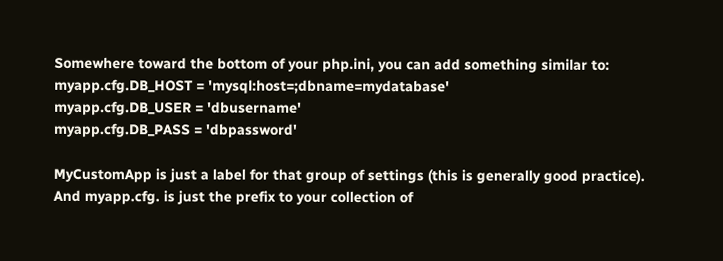Somewhere toward the bottom of your php.ini, you can add something similar to:
myapp.cfg.DB_HOST = 'mysql:host=;dbname=mydatabase'
myapp.cfg.DB_USER = 'dbusername'
myapp.cfg.DB_PASS = 'dbpassword'

MyCustomApp is just a label for that group of settings (this is generally good practice). And myapp.cfg. is just the prefix to your collection of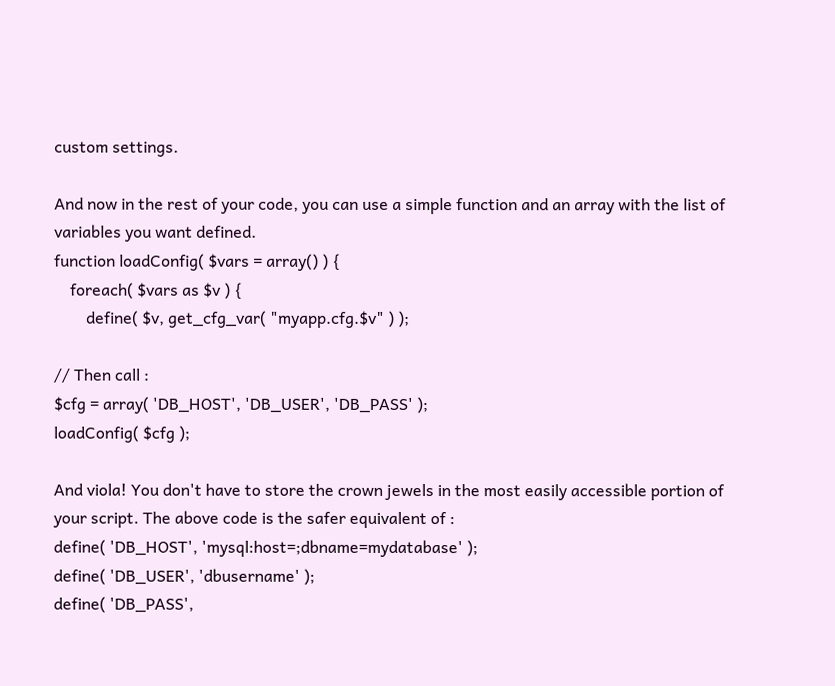custom settings.

And now in the rest of your code, you can use a simple function and an array with the list of variables you want defined.
function loadConfig( $vars = array() ) {
    foreach( $vars as $v ) {
        define( $v, get_cfg_var( "myapp.cfg.$v" ) );

// Then call :
$cfg = array( 'DB_HOST', 'DB_USER', 'DB_PASS' );
loadConfig( $cfg );

And viola! You don't have to store the crown jewels in the most easily accessible portion of your script. The above code is the safer equivalent of :
define( 'DB_HOST', 'mysql:host=;dbname=mydatabase' );
define( 'DB_USER', 'dbusername' );
define( 'DB_PASS',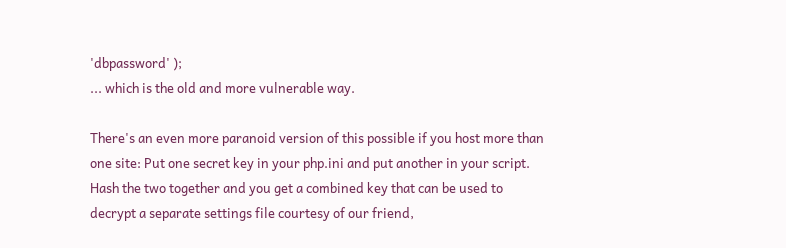'dbpassword' );
... which is the old and more vulnerable way.

There's an even more paranoid version of this possible if you host more than one site: Put one secret key in your php.ini and put another in your script. Hash the two together and you get a combined key that can be used to decrypt a separate settings file courtesy of our friend,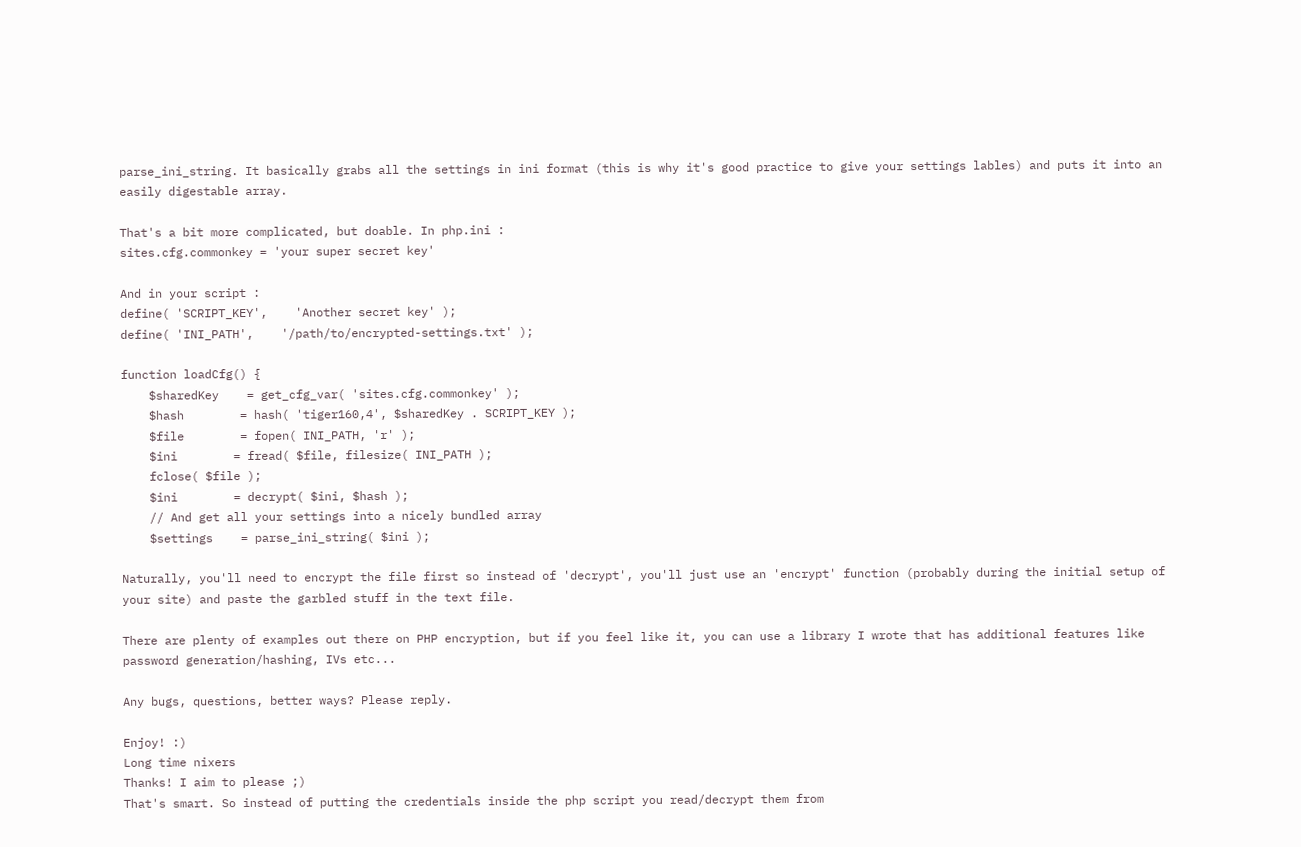parse_ini_string. It basically grabs all the settings in ini format (this is why it's good practice to give your settings lables) and puts it into an easily digestable array.

That's a bit more complicated, but doable. In php.ini :
sites.cfg.commonkey = 'your super secret key'

And in your script :
define( 'SCRIPT_KEY',    'Another secret key' );
define( 'INI_PATH',    '/path/to/encrypted-settings.txt' );

function loadCfg() {
    $sharedKey    = get_cfg_var( 'sites.cfg.commonkey' );
    $hash        = hash( 'tiger160,4', $sharedKey . SCRIPT_KEY );
    $file        = fopen( INI_PATH, 'r' );
    $ini        = fread( $file, filesize( INI_PATH );
    fclose( $file );
    $ini        = decrypt( $ini, $hash );
    // And get all your settings into a nicely bundled array
    $settings    = parse_ini_string( $ini );

Naturally, you'll need to encrypt the file first so instead of 'decrypt', you'll just use an 'encrypt' function (probably during the initial setup of your site) and paste the garbled stuff in the text file.

There are plenty of examples out there on PHP encryption, but if you feel like it, you can use a library I wrote that has additional features like password generation/hashing, IVs etc...

Any bugs, questions, better ways? Please reply.

Enjoy! :)
Long time nixers
Thanks! I aim to please ;)
That's smart. So instead of putting the credentials inside the php script you read/decrypt them from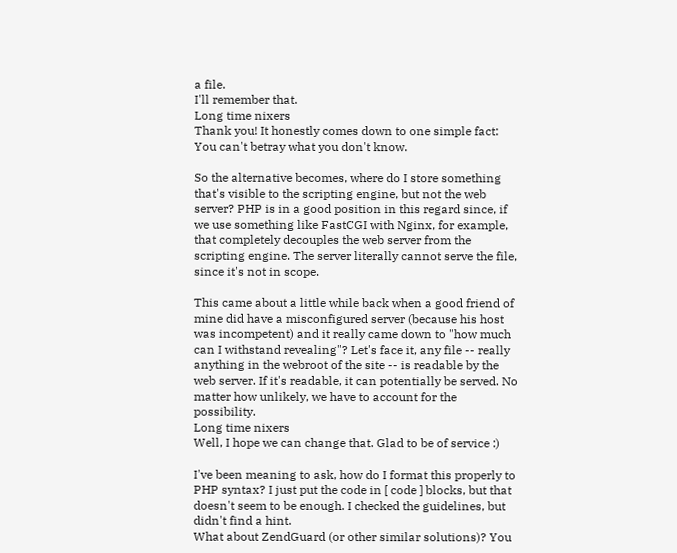a file.
I'll remember that.
Long time nixers
Thank you! It honestly comes down to one simple fact: You can't betray what you don't know.

So the alternative becomes, where do I store something that's visible to the scripting engine, but not the web server? PHP is in a good position in this regard since, if we use something like FastCGI with Nginx, for example, that completely decouples the web server from the scripting engine. The server literally cannot serve the file, since it's not in scope.

This came about a little while back when a good friend of mine did have a misconfigured server (because his host was incompetent) and it really came down to "how much can I withstand revealing"? Let's face it, any file -- really anything in the webroot of the site -- is readable by the web server. If it's readable, it can potentially be served. No matter how unlikely, we have to account for the possibility.
Long time nixers
Well, I hope we can change that. Glad to be of service :)

I've been meaning to ask, how do I format this properly to PHP syntax? I just put the code in [ code ] blocks, but that doesn't seem to be enough. I checked the guidelines, but didn't find a hint.
What about ZendGuard (or other similar solutions)? You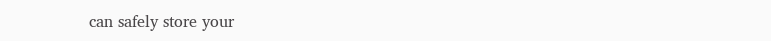can safely store your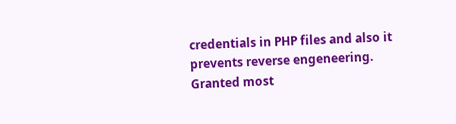credentials in PHP files and also it prevents reverse engeneering. Granted most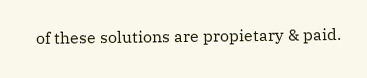of these solutions are propietary & paid.